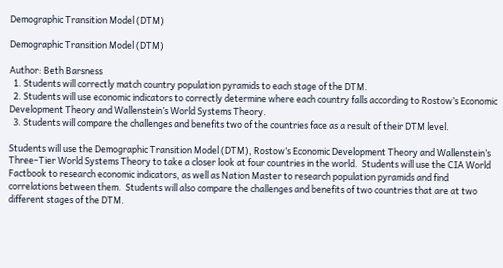Demographic Transition Model (DTM)

Demographic Transition Model (DTM)

Author: Beth Barsness
  1. Students will correctly match country population pyramids to each stage of the DTM.
  2. Students will use economic indicators to correctly determine where each country falls according to Rostow’s Economic Development Theory and Wallenstein’s World Systems Theory.
  3. Students will compare the challenges and benefits two of the countries face as a result of their DTM level.

Students will use the Demographic Transition Model (DTM), Rostow’s Economic Development Theory and Wallenstein’s Three–Tier World Systems Theory to take a closer look at four countries in the world.  Students will use the CIA World Factbook to research economic indicators, as well as Nation Master to research population pyramids and find correlations between them.  Students will also compare the challenges and benefits of two countries that are at two different stages of the DTM.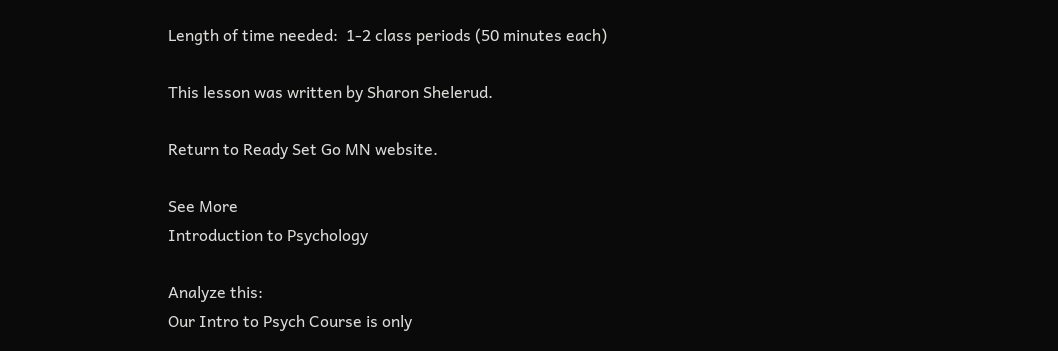Length of time needed:  1-2 class periods (50 minutes each)

This lesson was written by Sharon Shelerud.

Return to Ready Set Go MN website.

See More
Introduction to Psychology

Analyze this:
Our Intro to Psych Course is only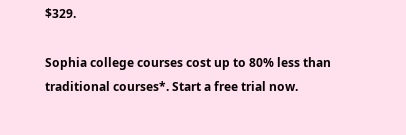$329.

Sophia college courses cost up to 80% less than traditional courses*. Start a free trial now.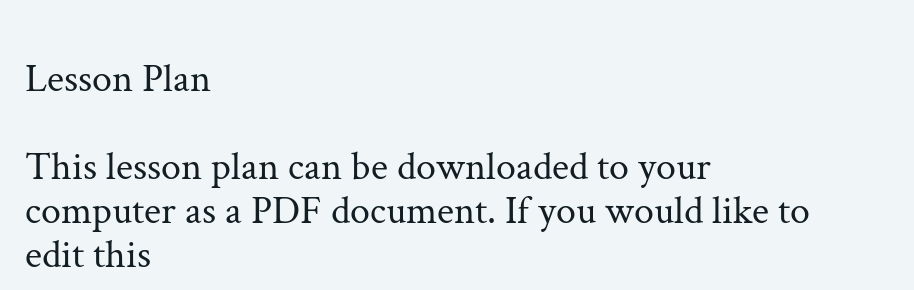Lesson Plan

This lesson plan can be downloaded to your computer as a PDF document. If you would like to edit this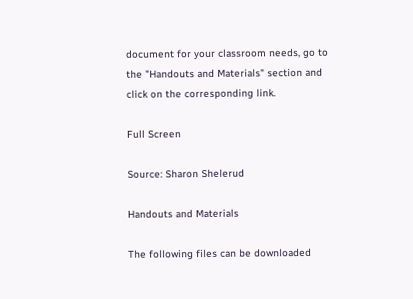document for your classroom needs, go to the "Handouts and Materials" section and click on the corresponding link.

Full Screen

Source: Sharon Shelerud

Handouts and Materials

The following files can be downloaded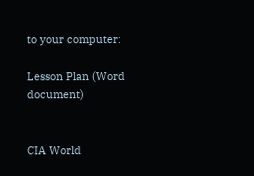to your computer:

Lesson Plan (Word document)


CIA World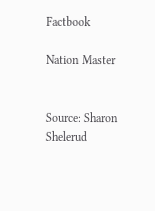Factbook

Nation Master


Source: Sharon Shelerud